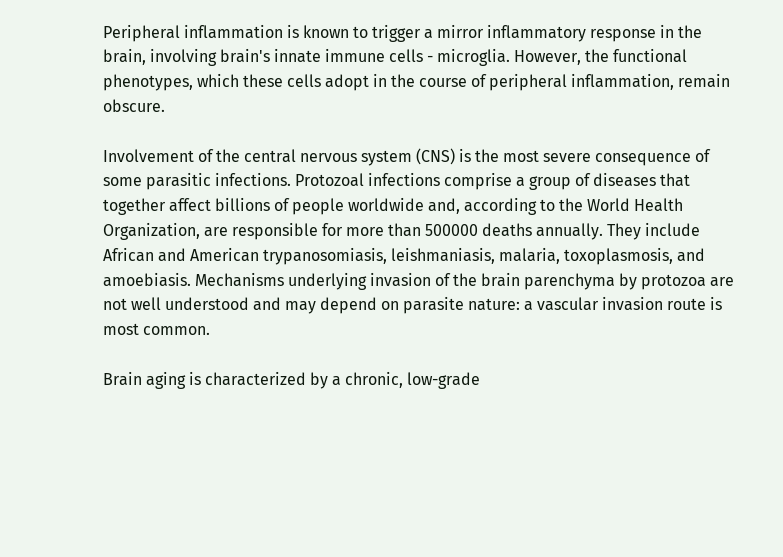Peripheral inflammation is known to trigger a mirror inflammatory response in the brain, involving brain's innate immune cells - microglia. However, the functional phenotypes, which these cells adopt in the course of peripheral inflammation, remain obscure.

Involvement of the central nervous system (CNS) is the most severe consequence of some parasitic infections. Protozoal infections comprise a group of diseases that together affect billions of people worldwide and, according to the World Health Organization, are responsible for more than 500000 deaths annually. They include African and American trypanosomiasis, leishmaniasis, malaria, toxoplasmosis, and amoebiasis. Mechanisms underlying invasion of the brain parenchyma by protozoa are not well understood and may depend on parasite nature: a vascular invasion route is most common.

Brain aging is characterized by a chronic, low-grade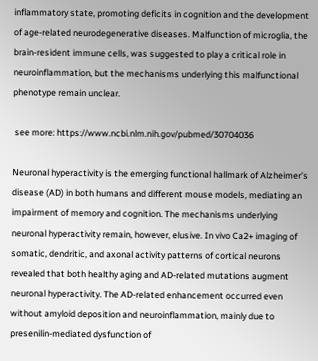inflammatory state, promoting deficits in cognition and the development of age-related neurodegenerative diseases. Malfunction of microglia, the brain-resident immune cells, was suggested to play a critical role in neuroinflammation, but the mechanisms underlying this malfunctional phenotype remain unclear.

 see more: https://www.ncbi.nlm.nih.gov/pubmed/30704036

Neuronal hyperactivity is the emerging functional hallmark of Alzheimer’s disease (AD) in both humans and different mouse models, mediating an impairment of memory and cognition. The mechanisms underlying neuronal hyperactivity remain, however, elusive. In vivo Ca2+ imaging of somatic, dendritic, and axonal activity patterns of cortical neurons revealed that both healthy aging and AD-related mutations augment neuronal hyperactivity. The AD-related enhancement occurred even without amyloid deposition and neuroinflammation, mainly due to presenilin-mediated dysfunction of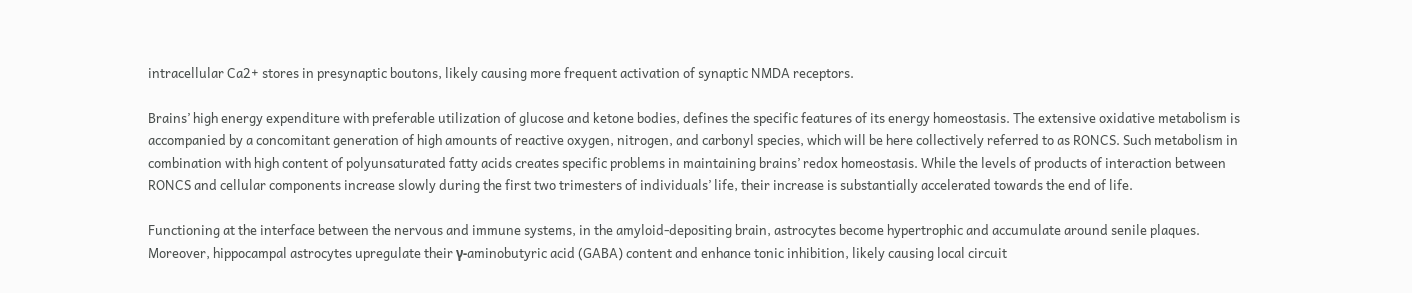intracellular Ca2+ stores in presynaptic boutons, likely causing more frequent activation of synaptic NMDA receptors.

Brains’ high energy expenditure with preferable utilization of glucose and ketone bodies, defines the specific features of its energy homeostasis. The extensive oxidative metabolism is accompanied by a concomitant generation of high amounts of reactive oxygen, nitrogen, and carbonyl species, which will be here collectively referred to as RONCS. Such metabolism in combination with high content of polyunsaturated fatty acids creates specific problems in maintaining brains’ redox homeostasis. While the levels of products of interaction between RONCS and cellular components increase slowly during the first two trimesters of individuals’ life, their increase is substantially accelerated towards the end of life.

Functioning at the interface between the nervous and immune systems, in the amyloid-depositing brain, astrocytes become hypertrophic and accumulate around senile plaques. Moreover, hippocampal astrocytes upregulate their γ-aminobutyric acid (GABA) content and enhance tonic inhibition, likely causing local circuit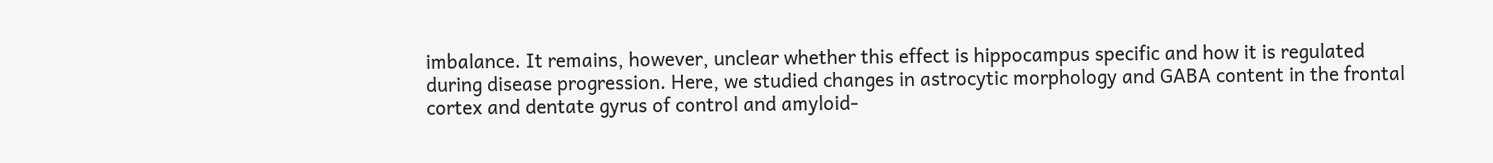imbalance. It remains, however, unclear whether this effect is hippocampus specific and how it is regulated during disease progression. Here, we studied changes in astrocytic morphology and GABA content in the frontal cortex and dentate gyrus of control and amyloid-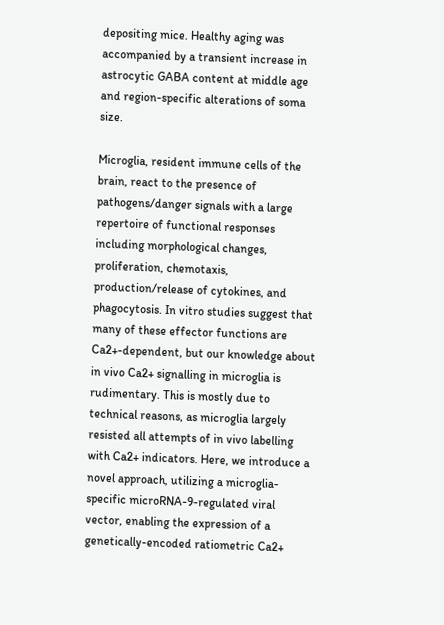depositing mice. Healthy aging was accompanied by a transient increase in astrocytic GABA content at middle age and region-specific alterations of soma size.

Microglia, resident immune cells of the brain, react to the presence of pathogens/danger signals with a large repertoire of functional responses including morphological changes, proliferation, chemotaxis, production/release of cytokines, and phagocytosis. In vitro studies suggest that many of these effector functions are Ca2+-dependent, but our knowledge about in vivo Ca2+ signalling in microglia is rudimentary. This is mostly due to technical reasons, as microglia largely resisted all attempts of in vivo labelling with Ca2+ indicators. Here, we introduce a novel approach, utilizing a microglia-specific microRNA-9-regulated viral vector, enabling the expression of a genetically-encoded ratiometric Ca2+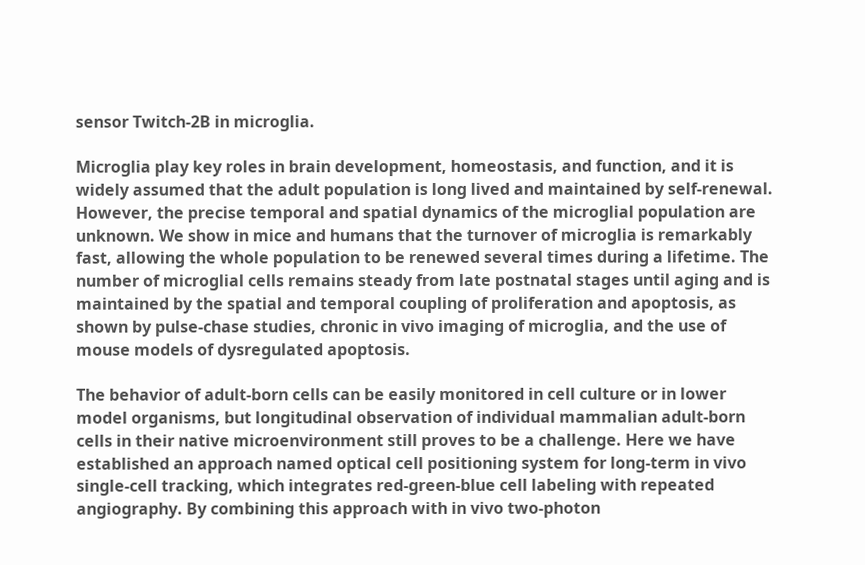sensor Twitch-2B in microglia.

Microglia play key roles in brain development, homeostasis, and function, and it is widely assumed that the adult population is long lived and maintained by self-renewal. However, the precise temporal and spatial dynamics of the microglial population are unknown. We show in mice and humans that the turnover of microglia is remarkably fast, allowing the whole population to be renewed several times during a lifetime. The number of microglial cells remains steady from late postnatal stages until aging and is maintained by the spatial and temporal coupling of proliferation and apoptosis, as shown by pulse-chase studies, chronic in vivo imaging of microglia, and the use of mouse models of dysregulated apoptosis.

The behavior of adult-born cells can be easily monitored in cell culture or in lower model organisms, but longitudinal observation of individual mammalian adult-born cells in their native microenvironment still proves to be a challenge. Here we have established an approach named optical cell positioning system for long-term in vivo single-cell tracking, which integrates red-green-blue cell labeling with repeated angiography. By combining this approach with in vivo two-photon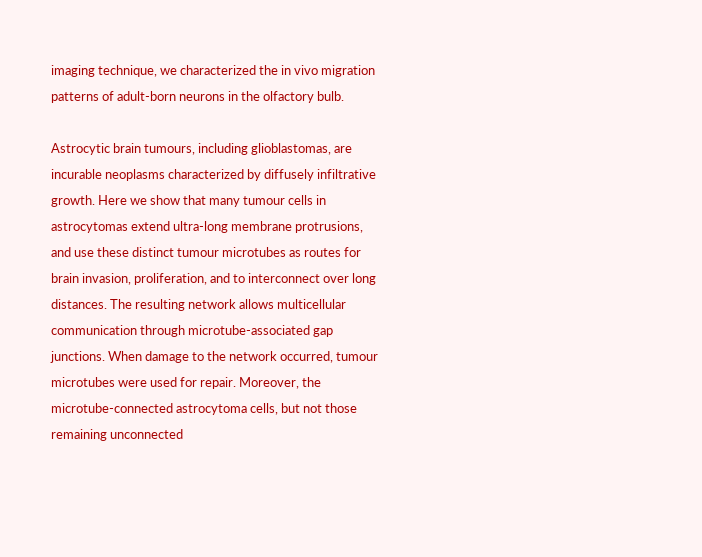imaging technique, we characterized the in vivo migration patterns of adult-born neurons in the olfactory bulb.

Astrocytic brain tumours, including glioblastomas, are incurable neoplasms characterized by diffusely infiltrative growth. Here we show that many tumour cells in astrocytomas extend ultra-long membrane protrusions, and use these distinct tumour microtubes as routes for brain invasion, proliferation, and to interconnect over long distances. The resulting network allows multicellular communication through microtube-associated gap junctions. When damage to the network occurred, tumour microtubes were used for repair. Moreover, the microtube-connected astrocytoma cells, but not those remaining unconnected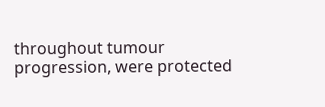throughout tumour progression, were protected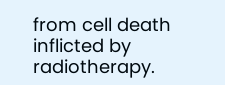from cell death inflicted by radiotherapy.